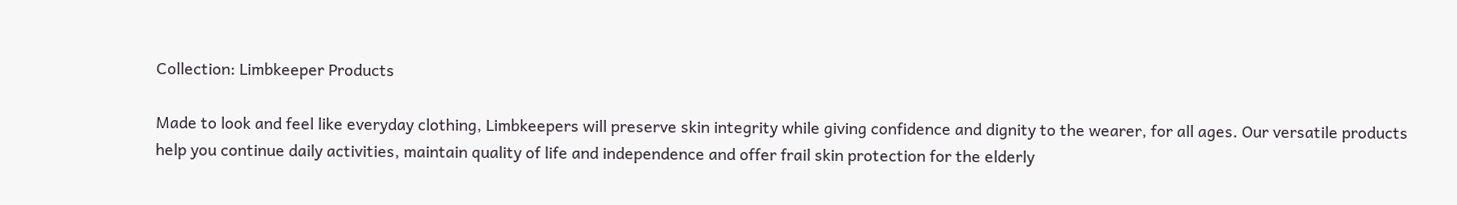Collection: Limbkeeper Products

Made to look and feel like everyday clothing, Limbkeepers will preserve skin integrity while giving confidence and dignity to the wearer, for all ages. Our versatile products help you continue daily activities, maintain quality of life and independence and offer frail skin protection for the elderly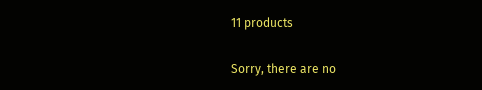11 products

Sorry, there are no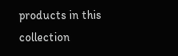products in this collection